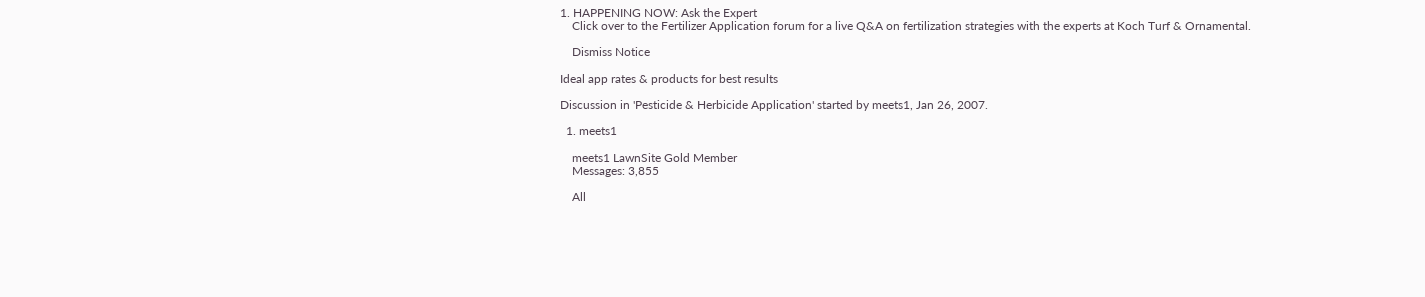1. HAPPENING NOW: Ask the Expert
    Click over to the Fertilizer Application forum for a live Q&A on fertilization strategies with the experts at Koch Turf & Ornamental.

    Dismiss Notice

Ideal app rates & products for best results

Discussion in 'Pesticide & Herbicide Application' started by meets1, Jan 26, 2007.

  1. meets1

    meets1 LawnSite Gold Member
    Messages: 3,855

    All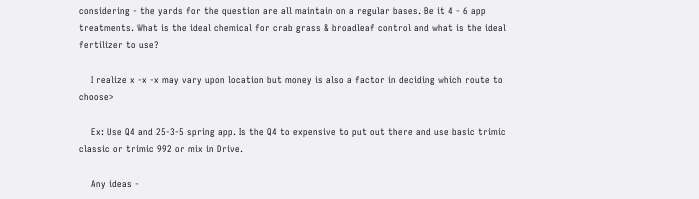considering - the yards for the question are all maintain on a regular bases. Be it 4 - 6 app treatments. What is the ideal chemical for crab grass & broadleaf control and what is the ideal fertilizer to use?

    I realize x -x -x may vary upon location but money is also a factor in deciding which route to choose>

    Ex: Use Q4 and 25-3-5 spring app. Is the Q4 to expensive to put out there and use basic trimic classic or trimic 992 or mix in Drive.

    Any ideas -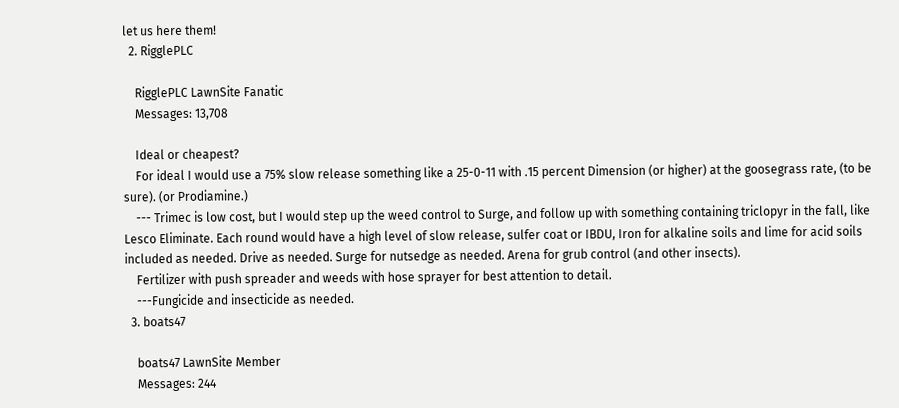let us here them!
  2. RigglePLC

    RigglePLC LawnSite Fanatic
    Messages: 13,708

    Ideal or cheapest?
    For ideal I would use a 75% slow release something like a 25-0-11 with .15 percent Dimension (or higher) at the goosegrass rate, (to be sure). (or Prodiamine.)
    --- Trimec is low cost, but I would step up the weed control to Surge, and follow up with something containing triclopyr in the fall, like Lesco Eliminate. Each round would have a high level of slow release, sulfer coat or IBDU, Iron for alkaline soils and lime for acid soils included as needed. Drive as needed. Surge for nutsedge as needed. Arena for grub control (and other insects).
    Fertilizer with push spreader and weeds with hose sprayer for best attention to detail.
    ---Fungicide and insecticide as needed.
  3. boats47

    boats47 LawnSite Member
    Messages: 244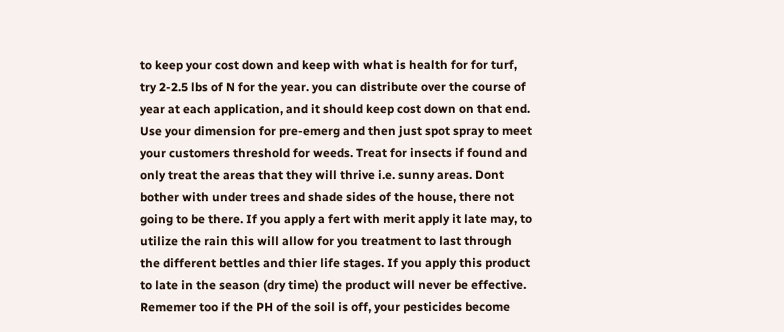to keep your cost down and keep with what is health for for turf, try 2-2.5 lbs of N for the year. you can distribute over the course of year at each application, and it should keep cost down on that end. Use your dimension for pre-emerg and then just spot spray to meet your customers threshold for weeds. Treat for insects if found and only treat the areas that they will thrive i.e. sunny areas. Dont bother with under trees and shade sides of the house, there not going to be there. If you apply a fert with merit apply it late may, to utilize the rain this will allow for you treatment to last through the different bettles and thier life stages. If you apply this product to late in the season (dry time) the product will never be effective. Rememer too if the PH of the soil is off, your pesticides become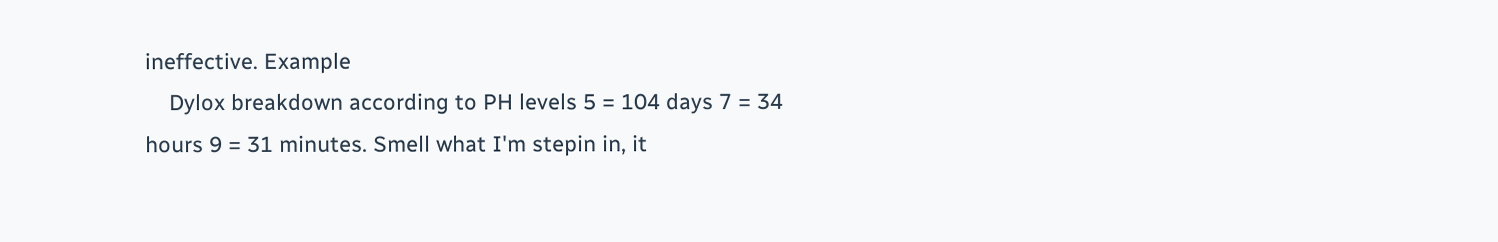ineffective. Example
    Dylox breakdown according to PH levels 5 = 104 days 7 = 34 hours 9 = 31 minutes. Smell what I'm stepin in, it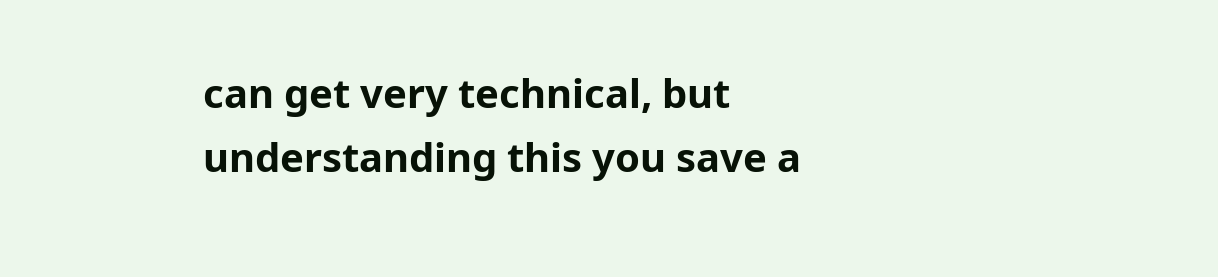can get very technical, but understanding this you save a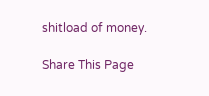shitload of money.

Share This Page